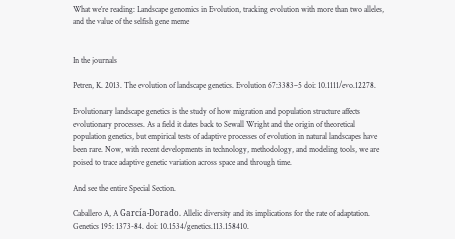What we’re reading: Landscape genomics in Evolution, tracking evolution with more than two alleles, and the value of the selfish gene meme


In the journals

Petren, K. 2013. The evolution of landscape genetics. Evolution 67:3383–5 doi: 10.1111/evo.12278.

Evolutionary landscape genetics is the study of how migration and population structure affects evolutionary processes. As a field it dates back to Sewall Wright and the origin of theoretical population genetics, but empirical tests of adaptive processes of evolution in natural landscapes have been rare. Now, with recent developments in technology, methodology, and modeling tools, we are poised to trace adaptive genetic variation across space and through time.

And see the entire Special Section.

Caballero A, A García-Dorado. Allelic diversity and its implications for the rate of adaptation. Genetics 195: 1373-84. doi: 10.1534/genetics.113.158410.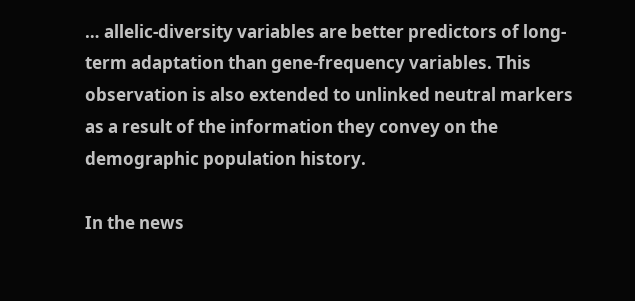… allelic-diversity variables are better predictors of long-term adaptation than gene-frequency variables. This observation is also extended to unlinked neutral markers as a result of the information they convey on the demographic population history.

In the news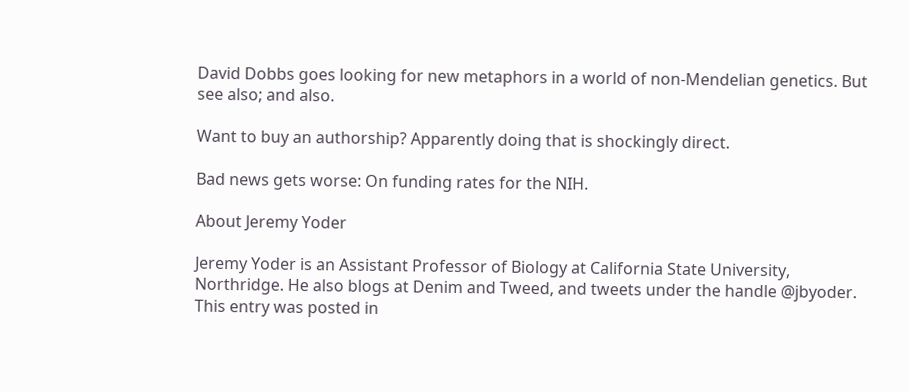David Dobbs goes looking for new metaphors in a world of non-Mendelian genetics. But see also; and also.

Want to buy an authorship? Apparently doing that is shockingly direct.

Bad news gets worse: On funding rates for the NIH.

About Jeremy Yoder

Jeremy Yoder is an Assistant Professor of Biology at California State University, Northridge. He also blogs at Denim and Tweed, and tweets under the handle @jbyoder.
This entry was posted in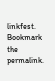linkfest. Bookmark the permalink.